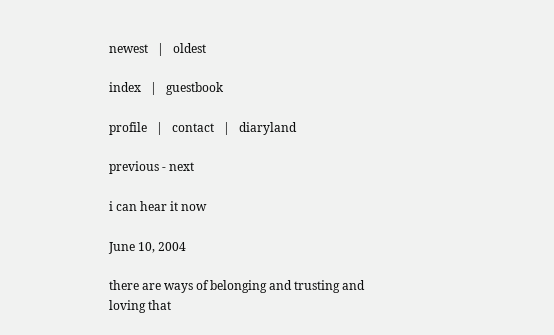newest   |   oldest

index   |   guestbook

profile   |   contact   |   diaryland

previous - next

i can hear it now

June 10, 2004

there are ways of belonging and trusting and loving that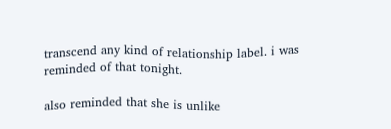transcend any kind of relationship label. i was reminded of that tonight.

also reminded that she is unlike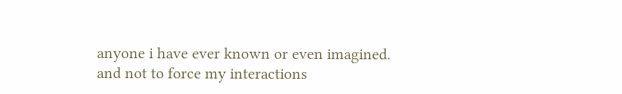anyone i have ever known or even imagined. and not to force my interactions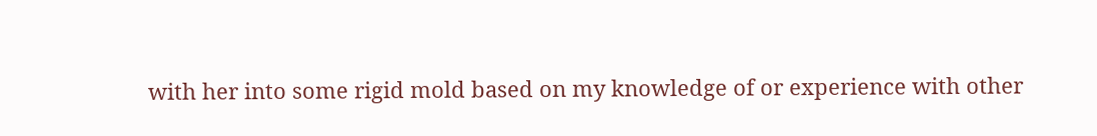with her into some rigid mold based on my knowledge of or experience with other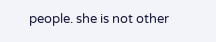people. she is not other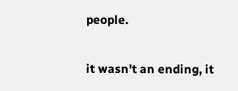people.

it wasn't an ending, it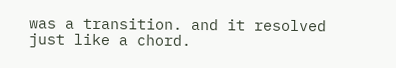was a transition. and it resolved just like a chord.